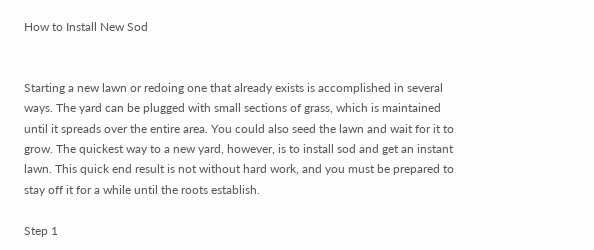How to Install New Sod


Starting a new lawn or redoing one that already exists is accomplished in several ways. The yard can be plugged with small sections of grass, which is maintained until it spreads over the entire area. You could also seed the lawn and wait for it to grow. The quickest way to a new yard, however, is to install sod and get an instant lawn. This quick end result is not without hard work, and you must be prepared to stay off it for a while until the roots establish.

Step 1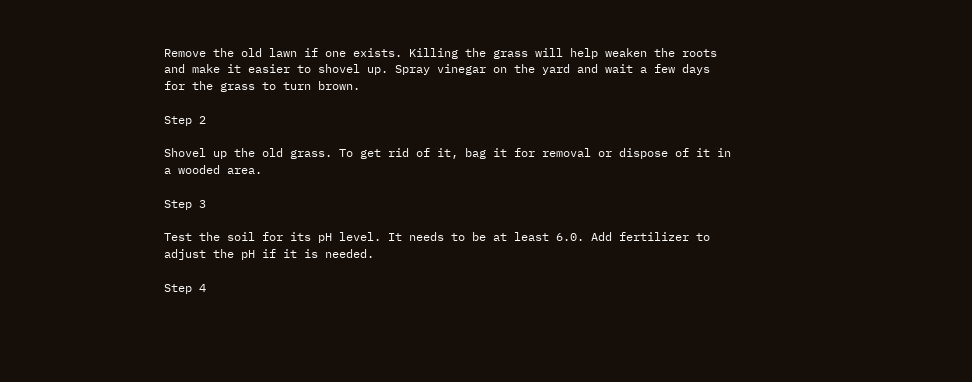Remove the old lawn if one exists. Killing the grass will help weaken the roots and make it easier to shovel up. Spray vinegar on the yard and wait a few days for the grass to turn brown.

Step 2

Shovel up the old grass. To get rid of it, bag it for removal or dispose of it in a wooded area.

Step 3

Test the soil for its pH level. It needs to be at least 6.0. Add fertilizer to adjust the pH if it is needed.

Step 4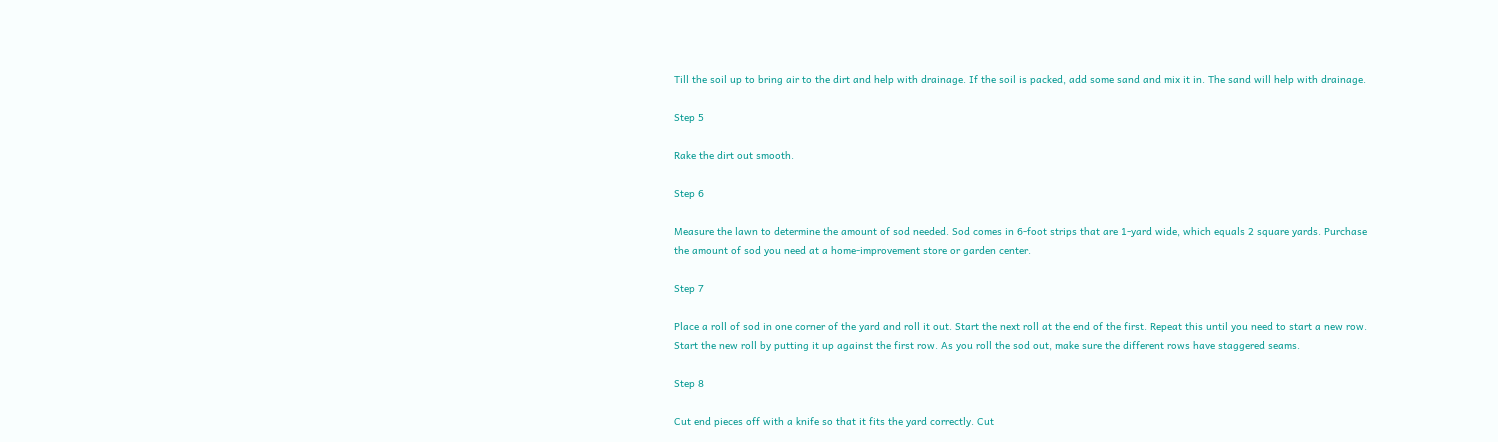Till the soil up to bring air to the dirt and help with drainage. If the soil is packed, add some sand and mix it in. The sand will help with drainage.

Step 5

Rake the dirt out smooth.

Step 6

Measure the lawn to determine the amount of sod needed. Sod comes in 6-foot strips that are 1-yard wide, which equals 2 square yards. Purchase the amount of sod you need at a home-improvement store or garden center.

Step 7

Place a roll of sod in one corner of the yard and roll it out. Start the next roll at the end of the first. Repeat this until you need to start a new row. Start the new roll by putting it up against the first row. As you roll the sod out, make sure the different rows have staggered seams.

Step 8

Cut end pieces off with a knife so that it fits the yard correctly. Cut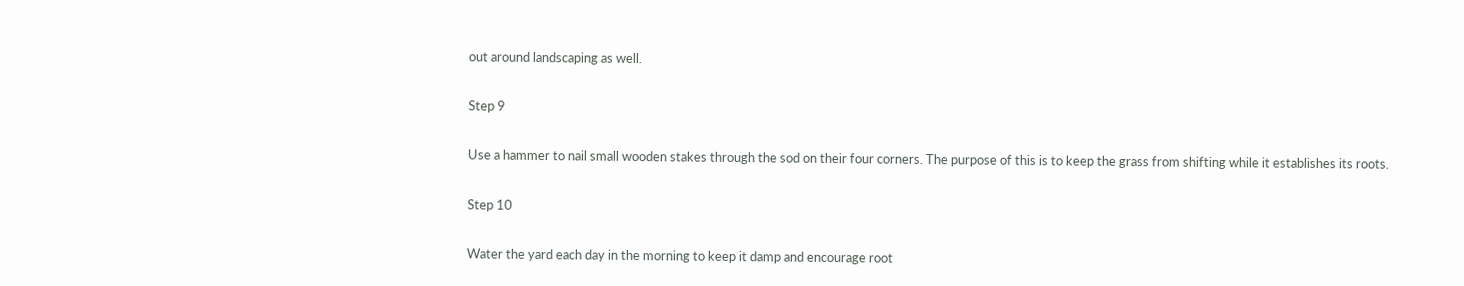out around landscaping as well.

Step 9

Use a hammer to nail small wooden stakes through the sod on their four corners. The purpose of this is to keep the grass from shifting while it establishes its roots.

Step 10

Water the yard each day in the morning to keep it damp and encourage root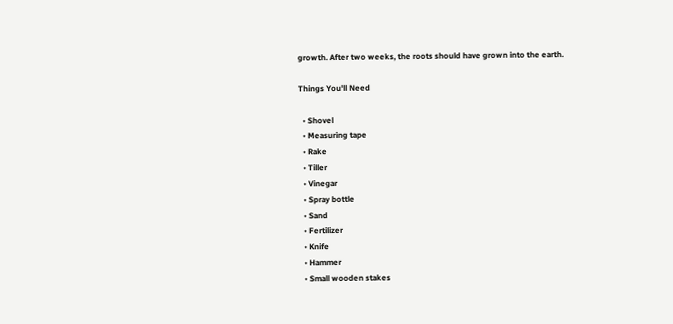growth. After two weeks, the roots should have grown into the earth.

Things You'll Need

  • Shovel
  • Measuring tape
  • Rake
  • Tiller
  • Vinegar
  • Spray bottle
  • Sand
  • Fertilizer
  • Knife
  • Hammer
  • Small wooden stakes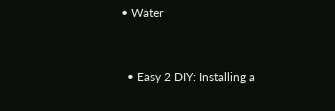• Water


  • Easy 2 DIY: Installing a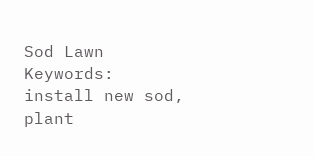Sod Lawn
Keywords: install new sod, plant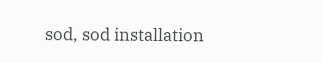sod, sod installation